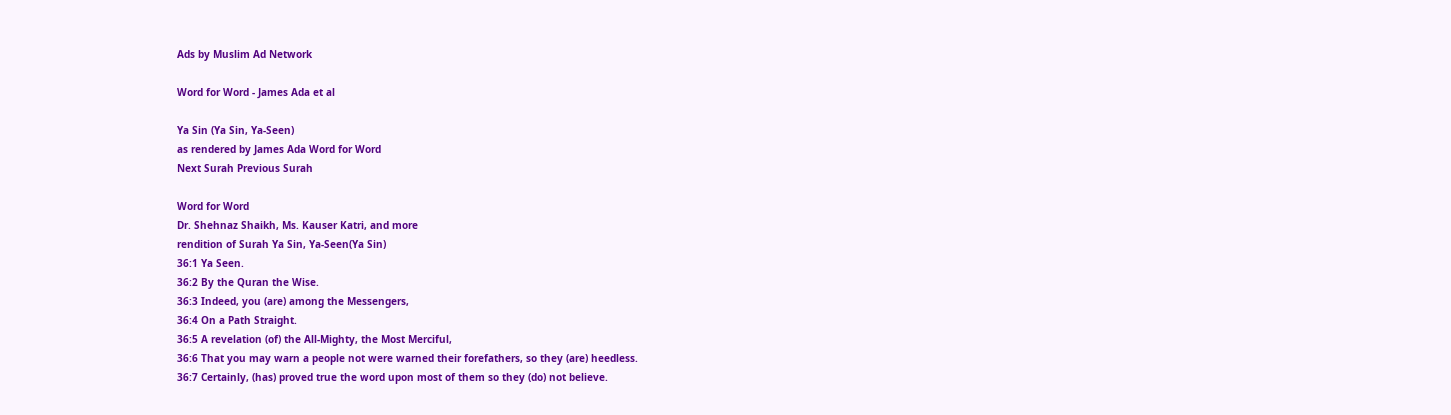Ads by Muslim Ad Network

Word for Word - James Ada et al

Ya Sin (Ya Sin, Ya-Seen)
as rendered by James Ada Word for Word
Next Surah Previous Surah

Word for Word
Dr. Shehnaz Shaikh, Ms. Kauser Katri, and more
rendition of Surah Ya Sin, Ya-Seen(Ya Sin)
36:1 Ya Seen.
36:2 By the Quran the Wise.
36:3 Indeed, you (are) among the Messengers,
36:4 On a Path Straight.
36:5 A revelation (of) the All-Mighty, the Most Merciful,
36:6 That you may warn a people not were warned their forefathers, so they (are) heedless.
36:7 Certainly, (has) proved true the word upon most of them so they (do) not believe.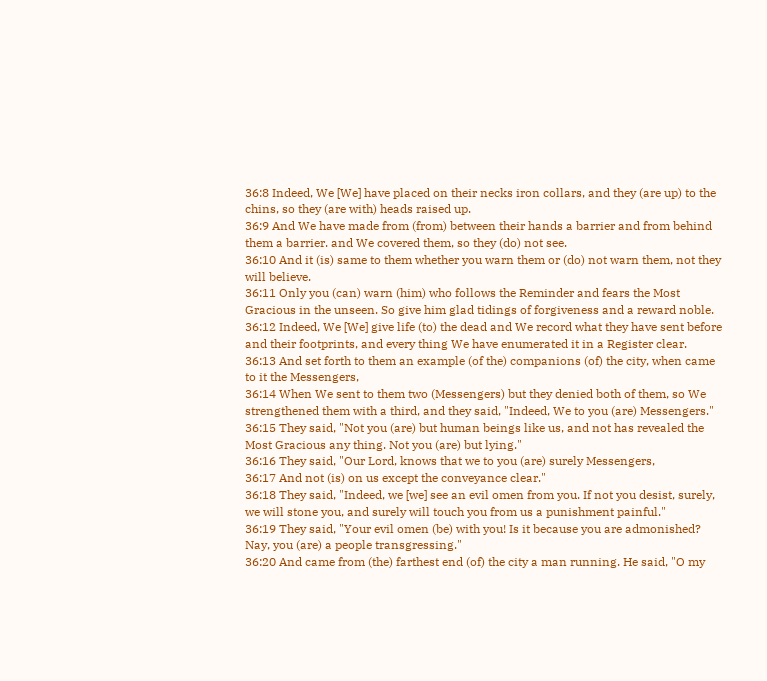36:8 Indeed, We [We] have placed on their necks iron collars, and they (are up) to the chins, so they (are with) heads raised up.
36:9 And We have made from (from) between their hands a barrier and from behind them a barrier. and We covered them, so they (do) not see.
36:10 And it (is) same to them whether you warn them or (do) not warn them, not they will believe.
36:11 Only you (can) warn (him) who follows the Reminder and fears the Most Gracious in the unseen. So give him glad tidings of forgiveness and a reward noble.
36:12 Indeed, We [We] give life (to) the dead and We record what they have sent before and their footprints, and every thing We have enumerated it in a Register clear.
36:13 And set forth to them an example (of the) companions (of) the city, when came to it the Messengers,
36:14 When We sent to them two (Messengers) but they denied both of them, so We strengthened them with a third, and they said, "Indeed, We to you (are) Messengers."
36:15 They said, "Not you (are) but human beings like us, and not has revealed the Most Gracious any thing. Not you (are) but lying."
36:16 They said, "Our Lord, knows that we to you (are) surely Messengers,
36:17 And not (is) on us except the conveyance clear."
36:18 They said, "Indeed, we [we] see an evil omen from you. If not you desist, surely, we will stone you, and surely will touch you from us a punishment painful."
36:19 They said, "Your evil omen (be) with you! Is it because you are admonished? Nay, you (are) a people transgressing."
36:20 And came from (the) farthest end (of) the city a man running. He said, "O my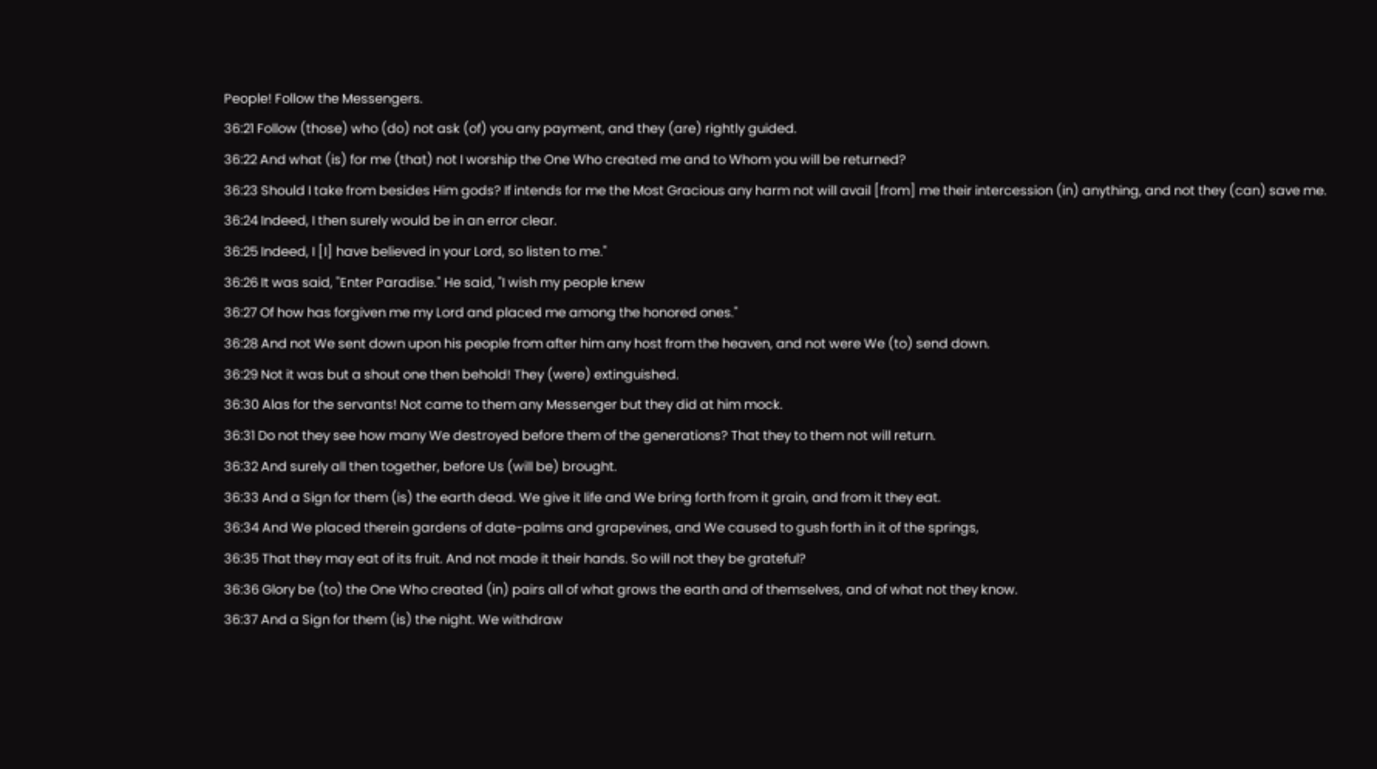People! Follow the Messengers.
36:21 Follow (those) who (do) not ask (of) you any payment, and they (are) rightly guided.
36:22 And what (is) for me (that) not I worship the One Who created me and to Whom you will be returned?
36:23 Should I take from besides Him gods? If intends for me the Most Gracious any harm not will avail [from] me their intercession (in) anything, and not they (can) save me.
36:24 Indeed, I then surely would be in an error clear.
36:25 Indeed, I [I] have believed in your Lord, so listen to me."
36:26 It was said, "Enter Paradise." He said, "I wish my people knew
36:27 Of how has forgiven me my Lord and placed me among the honored ones."
36:28 And not We sent down upon his people from after him any host from the heaven, and not were We (to) send down.
36:29 Not it was but a shout one then behold! They (were) extinguished.
36:30 Alas for the servants! Not came to them any Messenger but they did at him mock.
36:31 Do not they see how many We destroyed before them of the generations? That they to them not will return.
36:32 And surely all then together, before Us (will be) brought.
36:33 And a Sign for them (is) the earth dead. We give it life and We bring forth from it grain, and from it they eat.
36:34 And We placed therein gardens of date-palms and grapevines, and We caused to gush forth in it of the springs,
36:35 That they may eat of its fruit. And not made it their hands. So will not they be grateful?
36:36 Glory be (to) the One Who created (in) pairs all of what grows the earth and of themselves, and of what not they know.
36:37 And a Sign for them (is) the night. We withdraw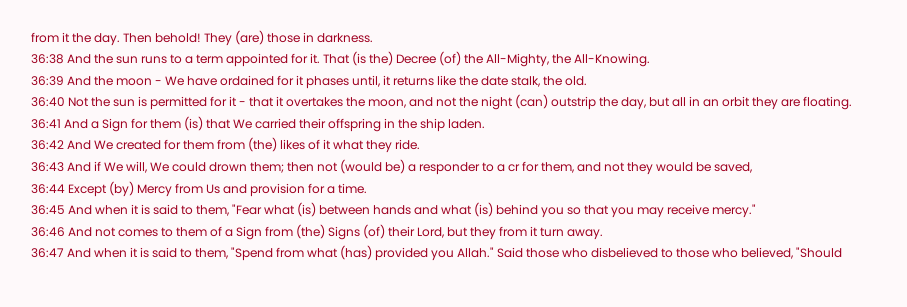from it the day. Then behold! They (are) those in darkness.
36:38 And the sun runs to a term appointed for it. That (is the) Decree (of) the All-Mighty, the All-Knowing.
36:39 And the moon - We have ordained for it phases until, it returns like the date stalk, the old.
36:40 Not the sun is permitted for it - that it overtakes the moon, and not the night (can) outstrip the day, but all in an orbit they are floating.
36:41 And a Sign for them (is) that We carried their offspring in the ship laden.
36:42 And We created for them from (the) likes of it what they ride.
36:43 And if We will, We could drown them; then not (would be) a responder to a cr for them, and not they would be saved,
36:44 Except (by) Mercy from Us and provision for a time.
36:45 And when it is said to them, "Fear what (is) between hands and what (is) behind you so that you may receive mercy."
36:46 And not comes to them of a Sign from (the) Signs (of) their Lord, but they from it turn away.
36:47 And when it is said to them, "Spend from what (has) provided you Allah." Said those who disbelieved to those who believed, "Should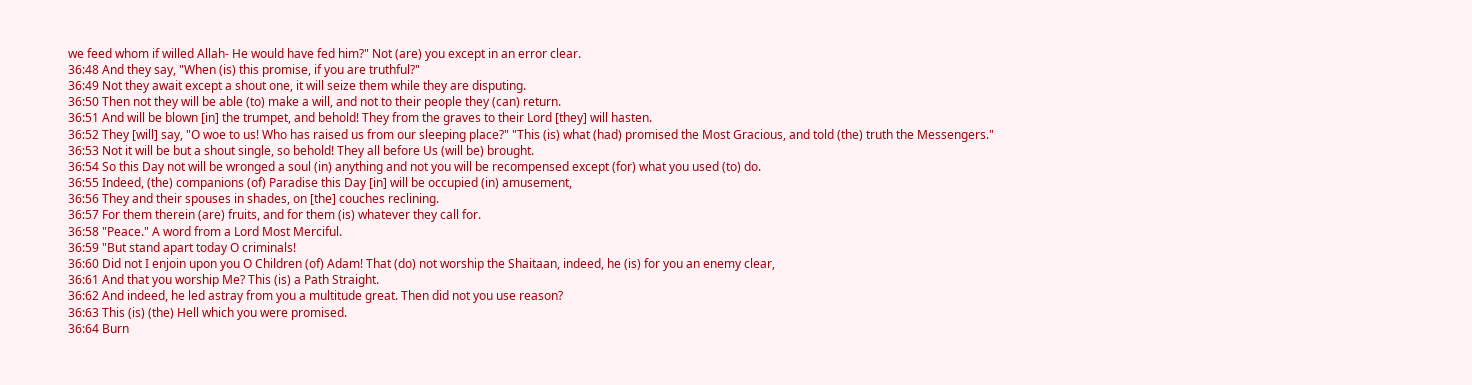we feed whom if willed Allah- He would have fed him?" Not (are) you except in an error clear.
36:48 And they say, "When (is) this promise, if you are truthful?"
36:49 Not they await except a shout one, it will seize them while they are disputing.
36:50 Then not they will be able (to) make a will, and not to their people they (can) return.
36:51 And will be blown [in] the trumpet, and behold! They from the graves to their Lord [they] will hasten.
36:52 They [will] say, "O woe to us! Who has raised us from our sleeping place?" "This (is) what (had) promised the Most Gracious, and told (the) truth the Messengers."
36:53 Not it will be but a shout single, so behold! They all before Us (will be) brought.
36:54 So this Day not will be wronged a soul (in) anything and not you will be recompensed except (for) what you used (to) do.
36:55 Indeed, (the) companions (of) Paradise this Day [in] will be occupied (in) amusement,
36:56 They and their spouses in shades, on [the] couches reclining.
36:57 For them therein (are) fruits, and for them (is) whatever they call for.
36:58 "Peace." A word from a Lord Most Merciful.
36:59 "But stand apart today O criminals!
36:60 Did not I enjoin upon you O Children (of) Adam! That (do) not worship the Shaitaan, indeed, he (is) for you an enemy clear,
36:61 And that you worship Me? This (is) a Path Straight.
36:62 And indeed, he led astray from you a multitude great. Then did not you use reason?
36:63 This (is) (the) Hell which you were promised.
36:64 Burn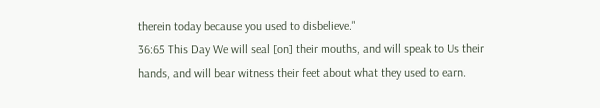therein today because you used to disbelieve."
36:65 This Day We will seal [on] their mouths, and will speak to Us their hands, and will bear witness their feet about what they used to earn.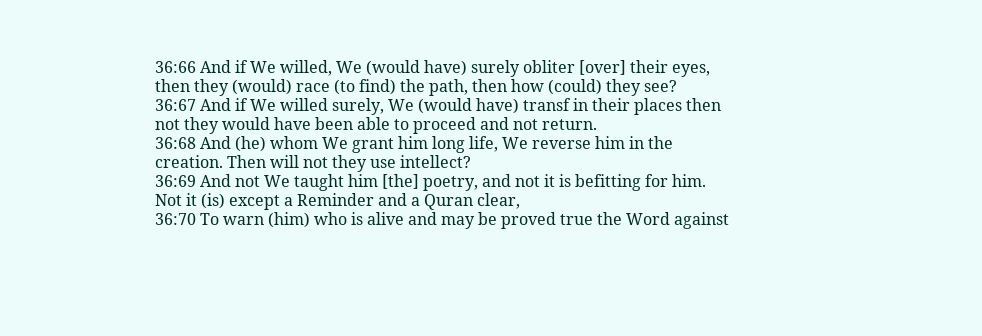36:66 And if We willed, We (would have) surely obliter [over] their eyes, then they (would) race (to find) the path, then how (could) they see?
36:67 And if We willed surely, We (would have) transf in their places then not they would have been able to proceed and not return.
36:68 And (he) whom We grant him long life, We reverse him in the creation. Then will not they use intellect?
36:69 And not We taught him [the] poetry, and not it is befitting for him. Not it (is) except a Reminder and a Quran clear,
36:70 To warn (him) who is alive and may be proved true the Word against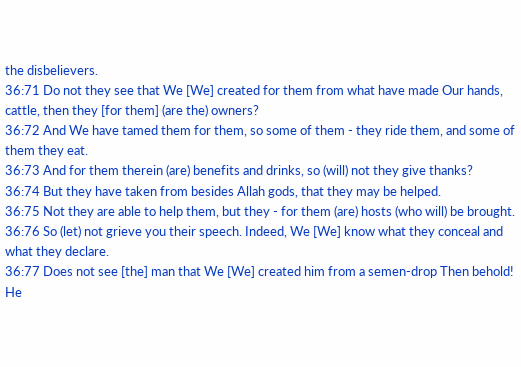the disbelievers.
36:71 Do not they see that We [We] created for them from what have made Our hands, cattle, then they [for them] (are the) owners?
36:72 And We have tamed them for them, so some of them - they ride them, and some of them they eat.
36:73 And for them therein (are) benefits and drinks, so (will) not they give thanks?
36:74 But they have taken from besides Allah gods, that they may be helped.
36:75 Not they are able to help them, but they - for them (are) hosts (who will) be brought.
36:76 So (let) not grieve you their speech. Indeed, We [We] know what they conceal and what they declare.
36:77 Does not see [the] man that We [We] created him from a semen-drop Then behold! He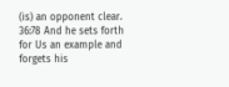(is) an opponent clear.
36:78 And he sets forth for Us an example and forgets his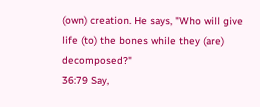(own) creation. He says, "Who will give life (to) the bones while they (are) decomposed?"
36:79 Say,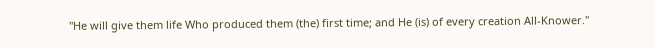"He will give them life Who produced them (the) first time; and He (is) of every creation All-Knower."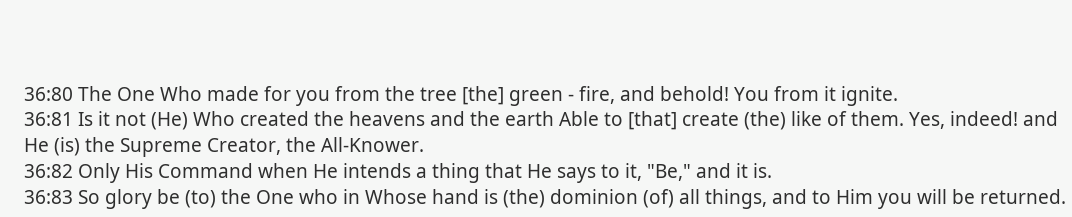36:80 The One Who made for you from the tree [the] green - fire, and behold! You from it ignite.
36:81 Is it not (He) Who created the heavens and the earth Able to [that] create (the) like of them. Yes, indeed! and He (is) the Supreme Creator, the All-Knower.
36:82 Only His Command when He intends a thing that He says to it, "Be," and it is.
36:83 So glory be (to) the One who in Whose hand is (the) dominion (of) all things, and to Him you will be returned.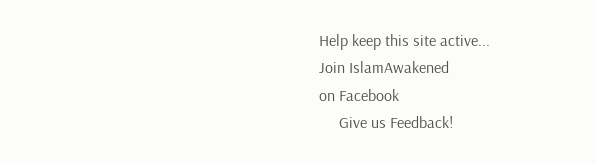Help keep this site active...
Join IslamAwakened
on Facebook
     Give us Feedback!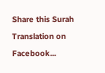Share this Surah Translation on Facebook...